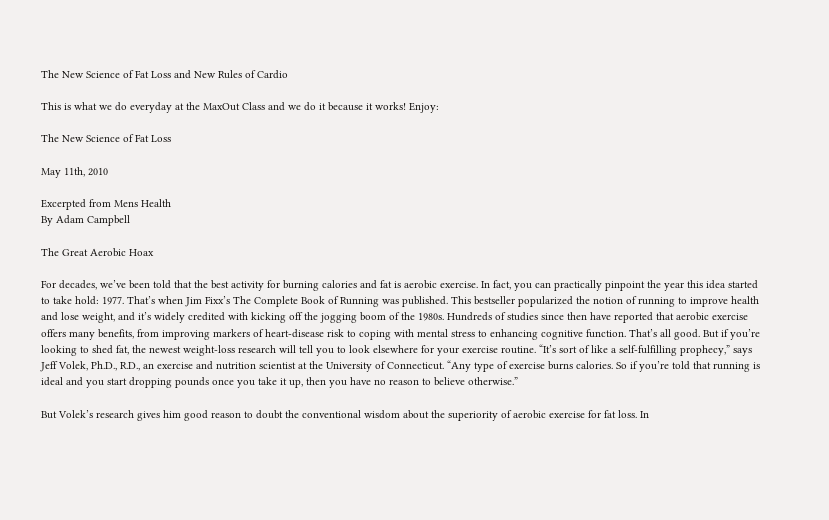The New Science of Fat Loss and New Rules of Cardio

This is what we do everyday at the MaxOut Class and we do it because it works! Enjoy:

The New Science of Fat Loss

May 11th, 2010

Excerpted from Mens Health
By Adam Campbell

The Great Aerobic Hoax

For decades, we’ve been told that the best activity for burning calories and fat is aerobic exercise. In fact, you can practically pinpoint the year this idea started to take hold: 1977. That’s when Jim Fixx’s The Complete Book of Running was published. This bestseller popularized the notion of running to improve health and lose weight, and it’s widely credited with kicking off the jogging boom of the 1980s. Hundreds of studies since then have reported that aerobic exercise offers many benefits, from improving markers of heart-disease risk to coping with mental stress to enhancing cognitive function. That’s all good. But if you’re looking to shed fat, the newest weight-loss research will tell you to look elsewhere for your exercise routine. “It’s sort of like a self-fulfilling prophecy,” says Jeff Volek, Ph.D., R.D., an exercise and nutrition scientist at the University of Connecticut. “Any type of exercise burns calories. So if you’re told that running is ideal and you start dropping pounds once you take it up, then you have no reason to believe otherwise.”

But Volek’s research gives him good reason to doubt the conventional wisdom about the superiority of aerobic exercise for fat loss. In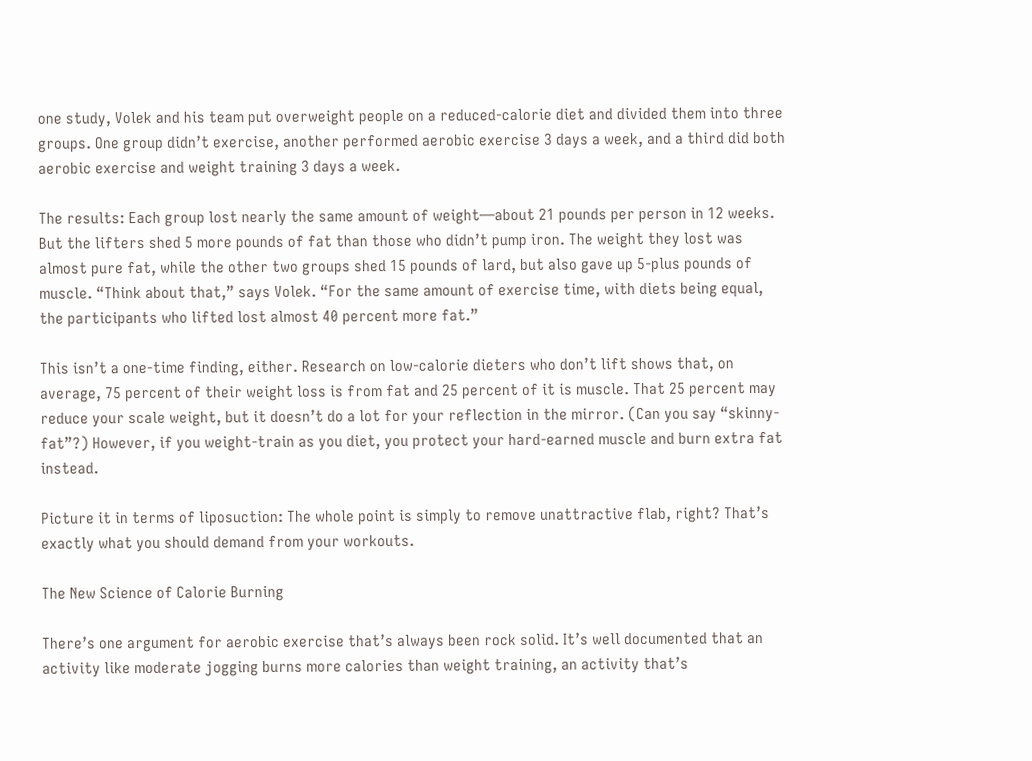one study, Volek and his team put overweight people on a reduced-calorie diet and divided them into three groups. One group didn’t exercise, another performed aerobic exercise 3 days a week, and a third did both aerobic exercise and weight training 3 days a week.

The results: Each group lost nearly the same amount of weight—about 21 pounds per person in 12 weeks. But the lifters shed 5 more pounds of fat than those who didn’t pump iron. The weight they lost was almost pure fat, while the other two groups shed 15 pounds of lard, but also gave up 5-plus pounds of muscle. “Think about that,” says Volek. “For the same amount of exercise time, with diets being equal, the participants who lifted lost almost 40 percent more fat.”

This isn’t a one-time finding, either. Research on low-calorie dieters who don’t lift shows that, on average, 75 percent of their weight loss is from fat and 25 percent of it is muscle. That 25 percent may reduce your scale weight, but it doesn’t do a lot for your reflection in the mirror. (Can you say “skinny-fat”?) However, if you weight-train as you diet, you protect your hard-earned muscle and burn extra fat instead.

Picture it in terms of liposuction: The whole point is simply to remove unattractive flab, right? That’s exactly what you should demand from your workouts.

The New Science of Calorie Burning

There’s one argument for aerobic exercise that’s always been rock solid. It’s well documented that an activity like moderate jogging burns more calories than weight training, an activity that’s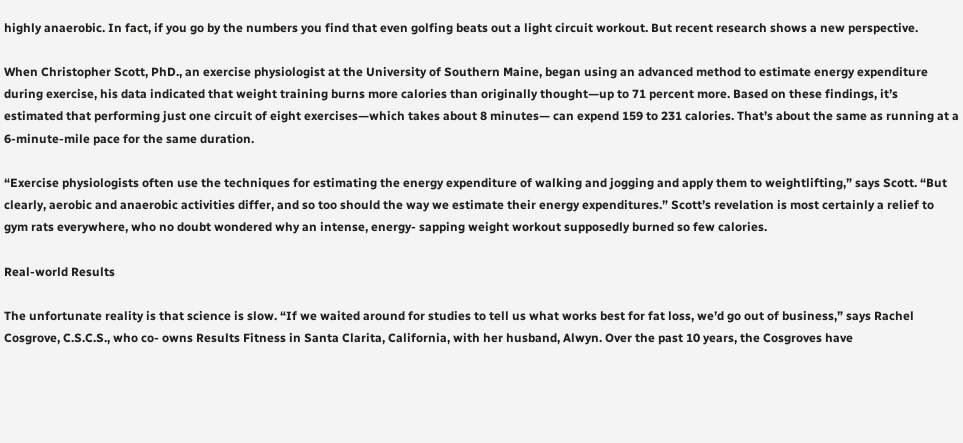highly anaerobic. In fact, if you go by the numbers you find that even golfing beats out a light circuit workout. But recent research shows a new perspective.

When Christopher Scott, PhD., an exercise physiologist at the University of Southern Maine, began using an advanced method to estimate energy expenditure during exercise, his data indicated that weight training burns more calories than originally thought—up to 71 percent more. Based on these findings, it’s estimated that performing just one circuit of eight exercises—which takes about 8 minutes— can expend 159 to 231 calories. That’s about the same as running at a 6-minute-mile pace for the same duration.

“Exercise physiologists often use the techniques for estimating the energy expenditure of walking and jogging and apply them to weightlifting,” says Scott. “But clearly, aerobic and anaerobic activities differ, and so too should the way we estimate their energy expenditures.” Scott’s revelation is most certainly a relief to gym rats everywhere, who no doubt wondered why an intense, energy- sapping weight workout supposedly burned so few calories.

Real-world Results

The unfortunate reality is that science is slow. “If we waited around for studies to tell us what works best for fat loss, we’d go out of business,” says Rachel Cosgrove, C.S.C.S., who co- owns Results Fitness in Santa Clarita, California, with her husband, Alwyn. Over the past 10 years, the Cosgroves have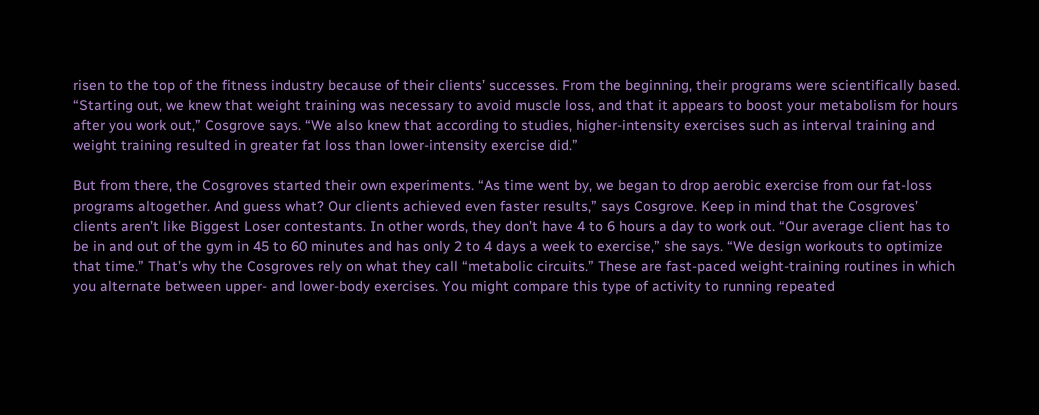risen to the top of the fitness industry because of their clients’ successes. From the beginning, their programs were scientifically based. “Starting out, we knew that weight training was necessary to avoid muscle loss, and that it appears to boost your metabolism for hours after you work out,” Cosgrove says. “We also knew that according to studies, higher-intensity exercises such as interval training and weight training resulted in greater fat loss than lower-intensity exercise did.”

But from there, the Cosgroves started their own experiments. “As time went by, we began to drop aerobic exercise from our fat-loss programs altogether. And guess what? Our clients achieved even faster results,” says Cosgrove. Keep in mind that the Cosgroves’ clients aren’t like Biggest Loser contestants. In other words, they don’t have 4 to 6 hours a day to work out. “Our average client has to be in and out of the gym in 45 to 60 minutes and has only 2 to 4 days a week to exercise,” she says. “We design workouts to optimize that time.” That’s why the Cosgroves rely on what they call “metabolic circuits.” These are fast-paced weight-training routines in which you alternate between upper- and lower-body exercises. You might compare this type of activity to running repeated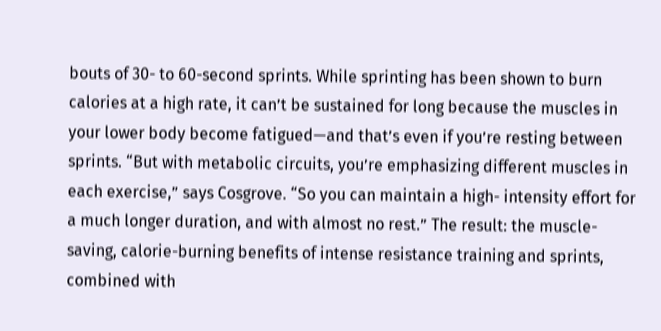bouts of 30- to 60-second sprints. While sprinting has been shown to burn calories at a high rate, it can’t be sustained for long because the muscles in your lower body become fatigued—and that’s even if you’re resting between sprints. “But with metabolic circuits, you’re emphasizing different muscles in each exercise,” says Cosgrove. “So you can maintain a high- intensity effort for a much longer duration, and with almost no rest.” The result: the muscle-saving, calorie-burning benefits of intense resistance training and sprints, combined with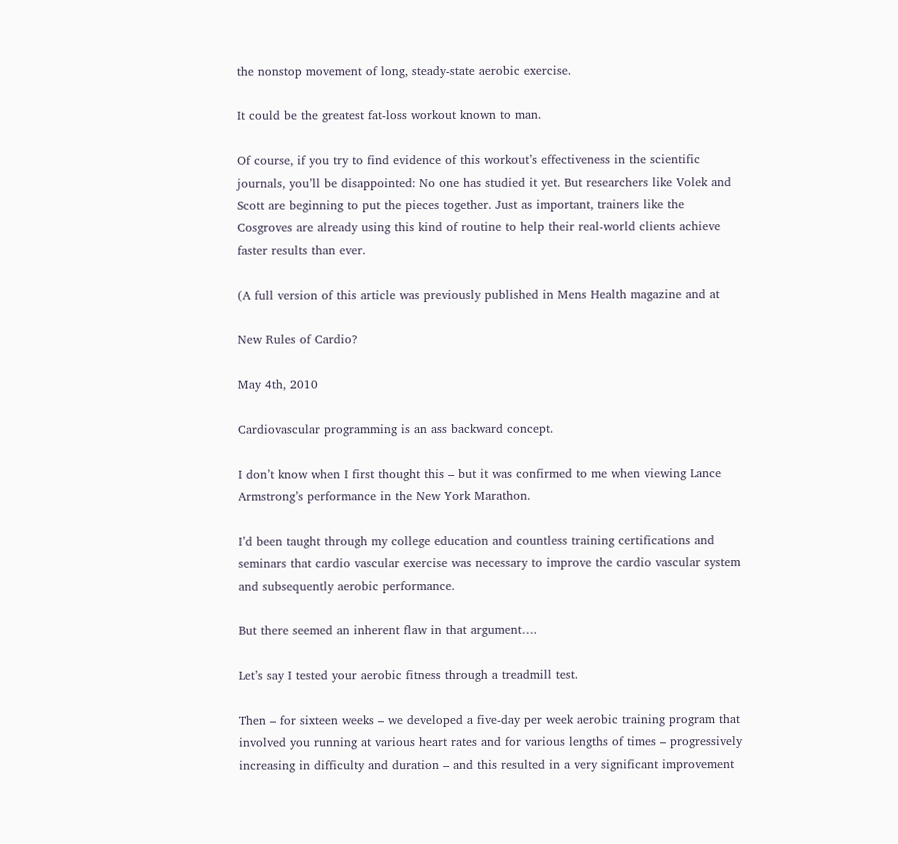the nonstop movement of long, steady-state aerobic exercise.

It could be the greatest fat-loss workout known to man.

Of course, if you try to find evidence of this workout’s effectiveness in the scientific journals, you’ll be disappointed: No one has studied it yet. But researchers like Volek and Scott are beginning to put the pieces together. Just as important, trainers like the Cosgroves are already using this kind of routine to help their real-world clients achieve faster results than ever.

(A full version of this article was previously published in Mens Health magazine and at

New Rules of Cardio?

May 4th, 2010

Cardiovascular programming is an ass backward concept.

I don’t know when I first thought this – but it was confirmed to me when viewing Lance Armstrong’s performance in the New York Marathon.

I’d been taught through my college education and countless training certifications and seminars that cardio vascular exercise was necessary to improve the cardio vascular system and subsequently aerobic performance.

But there seemed an inherent flaw in that argument….

Let’s say I tested your aerobic fitness through a treadmill test.

Then – for sixteen weeks – we developed a five-day per week aerobic training program that involved you running at various heart rates and for various lengths of times – progressively increasing in difficulty and duration – and this resulted in a very significant improvement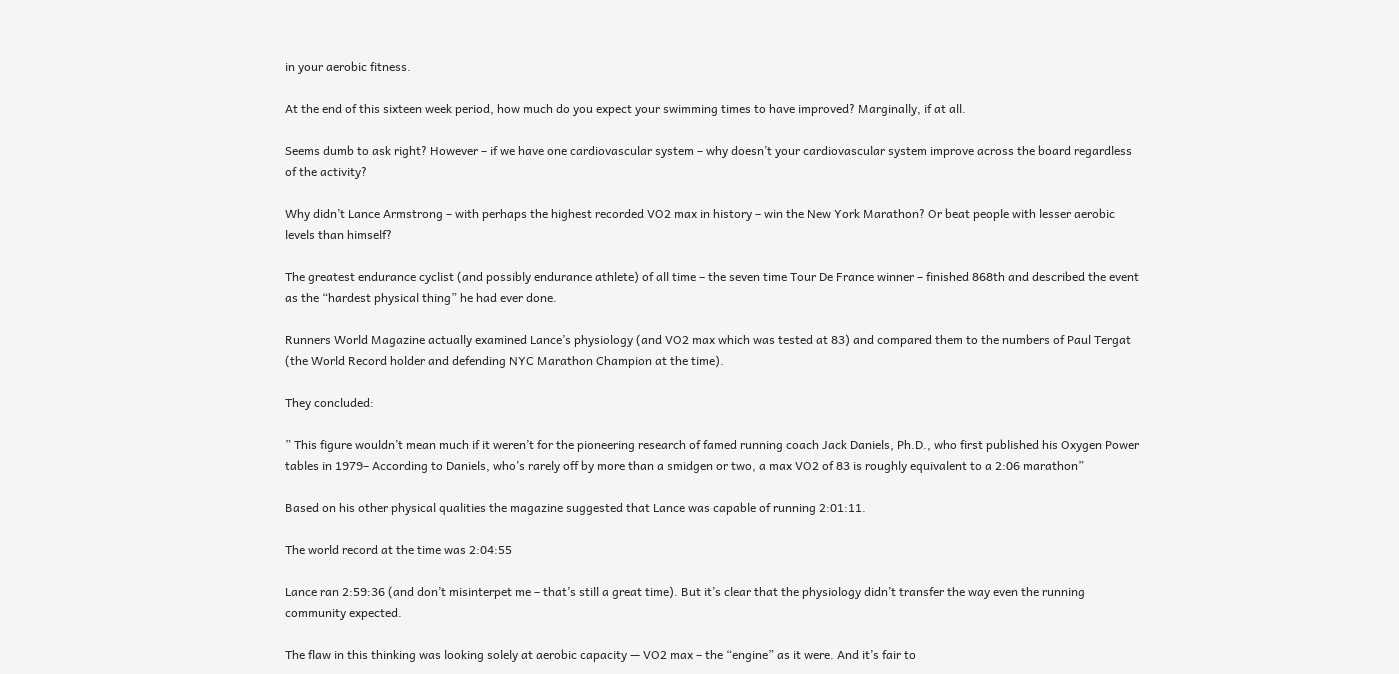in your aerobic fitness.

At the end of this sixteen week period, how much do you expect your swimming times to have improved? Marginally, if at all.

Seems dumb to ask right? However – if we have one cardiovascular system – why doesn’t your cardiovascular system improve across the board regardless of the activity?

Why didn’t Lance Armstrong – with perhaps the highest recorded VO2 max in history – win the New York Marathon? Or beat people with lesser aerobic levels than himself?

The greatest endurance cyclist (and possibly endurance athlete) of all time – the seven time Tour De France winner – finished 868th and described the event as the “hardest physical thing” he had ever done.

Runners World Magazine actually examined Lance’s physiology (and VO2 max which was tested at 83) and compared them to the numbers of Paul Tergat (the World Record holder and defending NYC Marathon Champion at the time).

They concluded:

” This figure wouldn’t mean much if it weren’t for the pioneering research of famed running coach Jack Daniels, Ph.D., who first published his Oxygen Power tables in 1979– According to Daniels, who’s rarely off by more than a smidgen or two, a max VO2 of 83 is roughly equivalent to a 2:06 marathon”

Based on his other physical qualities the magazine suggested that Lance was capable of running 2:01:11.

The world record at the time was 2:04:55

Lance ran 2:59:36 (and don’t misinterpet me – that’s still a great time). But it’s clear that the physiology didn’t transfer the way even the running community expected.

The flaw in this thinking was looking solely at aerobic capacity — VO2 max – the “engine” as it were. And it’s fair to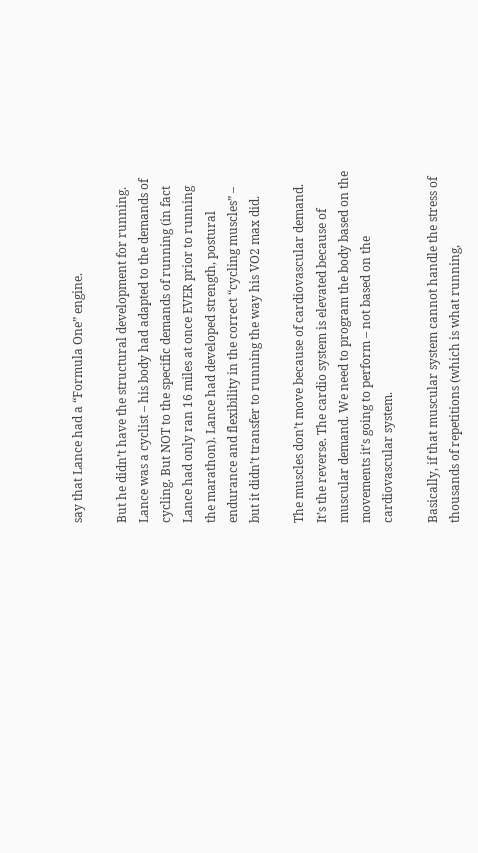say that Lance had a “Formula One” engine.

But he didn’t have the structural development for running. Lance was a cyclist – his body had adapted to the demands of cycling. But NOT to the specific demands of running (in fact Lance had only ran 16 miles at once EVER prior to running the marathon). Lance had developed strength, postural endurance and flexibility in the correct “cycling muscles” – but it didn’t transfer to running the way his VO2 max did.

The muscles don’t move because of cardiovascular demand. It’s the reverse. The cardio system is elevated because of muscular demand. We need to program the body based on the movements it’s going to perform – not based on the cardiovascular system.

Basically, if that muscular system cannot handle the stress of thousands of repetitions (which is what running,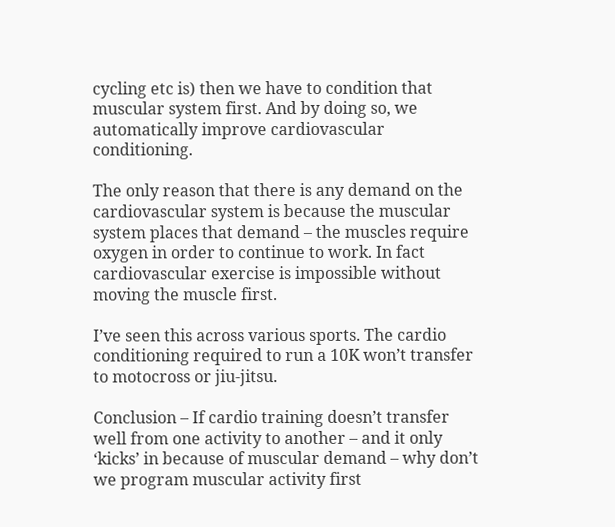cycling etc is) then we have to condition that muscular system first. And by doing so, we automatically improve cardiovascular conditioning.

The only reason that there is any demand on the cardiovascular system is because the muscular system places that demand – the muscles require oxygen in order to continue to work. In fact cardiovascular exercise is impossible without moving the muscle first.

I’ve seen this across various sports. The cardio conditioning required to run a 10K won’t transfer to motocross or jiu-jitsu.

Conclusion – If cardio training doesn’t transfer well from one activity to another – and it only ‘kicks’ in because of muscular demand – why don’t we program muscular activity first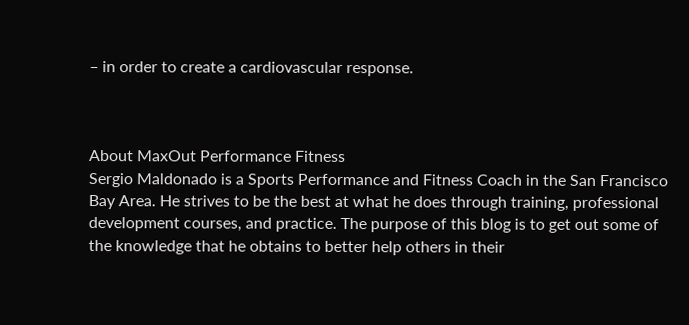– in order to create a cardiovascular response.



About MaxOut Performance Fitness
Sergio Maldonado is a Sports Performance and Fitness Coach in the San Francisco Bay Area. He strives to be the best at what he does through training, professional development courses, and practice. The purpose of this blog is to get out some of the knowledge that he obtains to better help others in their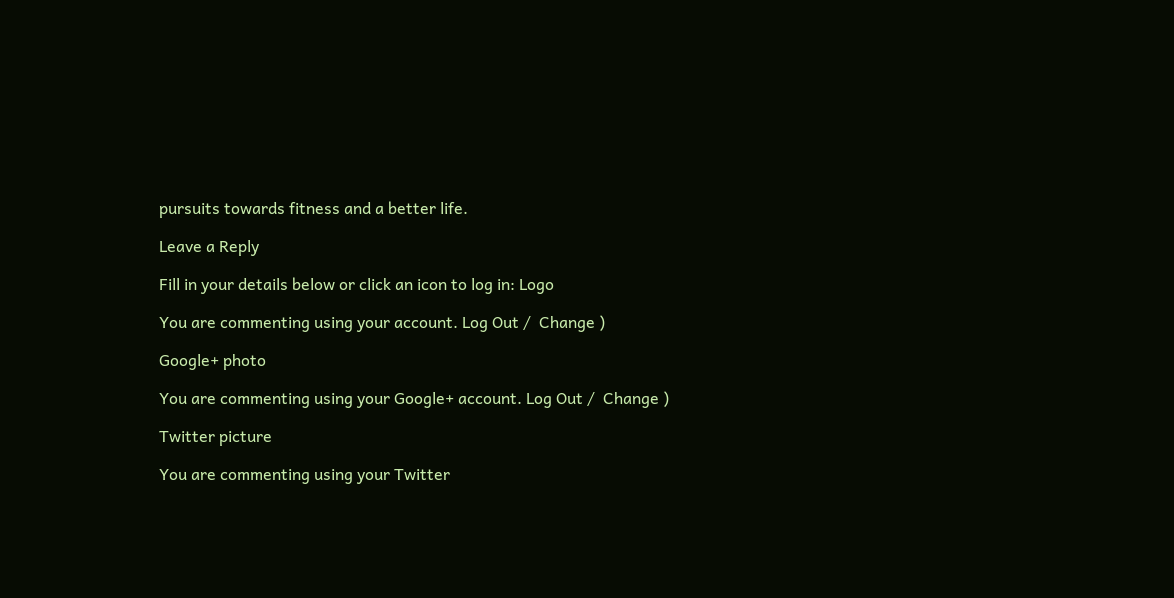pursuits towards fitness and a better life.

Leave a Reply

Fill in your details below or click an icon to log in: Logo

You are commenting using your account. Log Out /  Change )

Google+ photo

You are commenting using your Google+ account. Log Out /  Change )

Twitter picture

You are commenting using your Twitter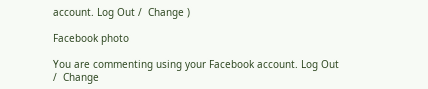account. Log Out /  Change )

Facebook photo

You are commenting using your Facebook account. Log Out /  Change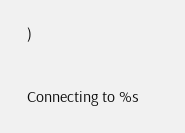)


Connecting to %s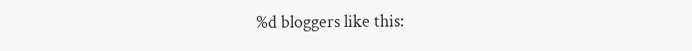%d bloggers like this: